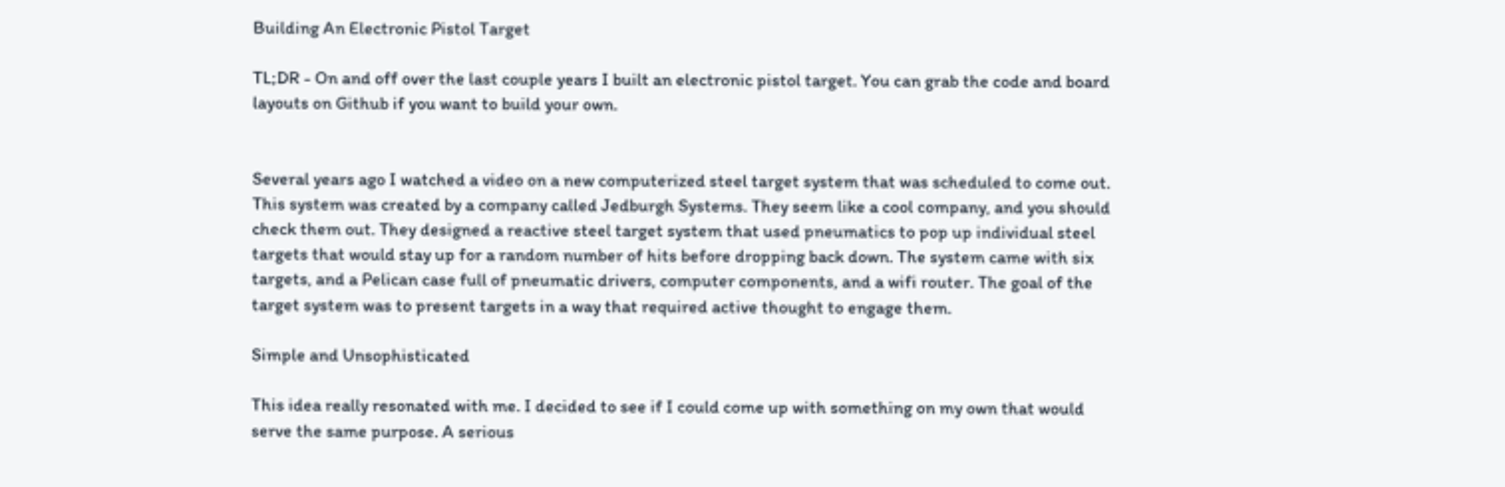Building An Electronic Pistol Target

TL;DR - On and off over the last couple years I built an electronic pistol target. You can grab the code and board layouts on Github if you want to build your own.


Several years ago I watched a video on a new computerized steel target system that was scheduled to come out. This system was created by a company called Jedburgh Systems. They seem like a cool company, and you should check them out. They designed a reactive steel target system that used pneumatics to pop up individual steel targets that would stay up for a random number of hits before dropping back down. The system came with six targets, and a Pelican case full of pneumatic drivers, computer components, and a wifi router. The goal of the target system was to present targets in a way that required active thought to engage them.

Simple and Unsophisticated

This idea really resonated with me. I decided to see if I could come up with something on my own that would serve the same purpose. A serious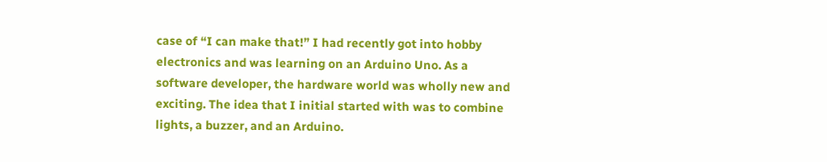case of “I can make that!” I had recently got into hobby electronics and was learning on an Arduino Uno. As a software developer, the hardware world was wholly new and exciting. The idea that I initial started with was to combine lights, a buzzer, and an Arduino.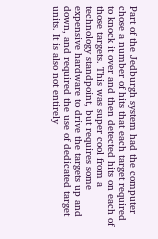Part of the Jedburgh system had the computer chose a number of hits that each target required to knock it over and then detected hits on each of those targets. This was super cool from a technology standpoint, but requires some expensive hardware to drive the targets up and down, and required the use of dedicated target units. It is also not entirely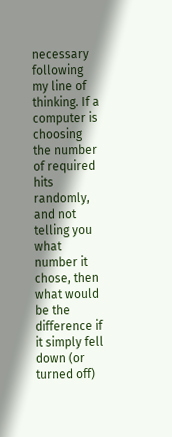necessary following my line of thinking. If a computer is choosing the number of required hits randomly, and not telling you what number it chose, then what would be the difference if it simply fell down (or turned off)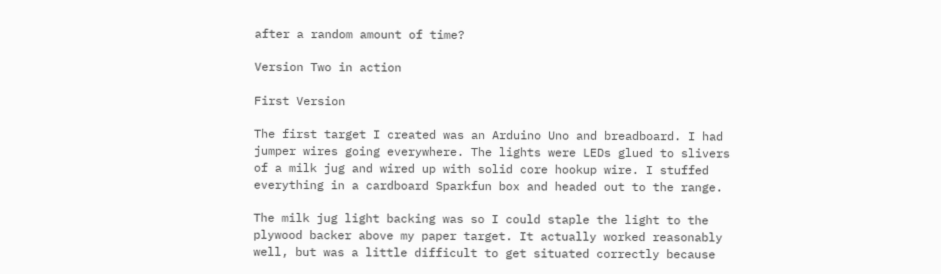after a random amount of time?

Version Two in action

First Version

The first target I created was an Arduino Uno and breadboard. I had jumper wires going everywhere. The lights were LEDs glued to slivers of a milk jug and wired up with solid core hookup wire. I stuffed everything in a cardboard Sparkfun box and headed out to the range.

The milk jug light backing was so I could staple the light to the plywood backer above my paper target. It actually worked reasonably well, but was a little difficult to get situated correctly because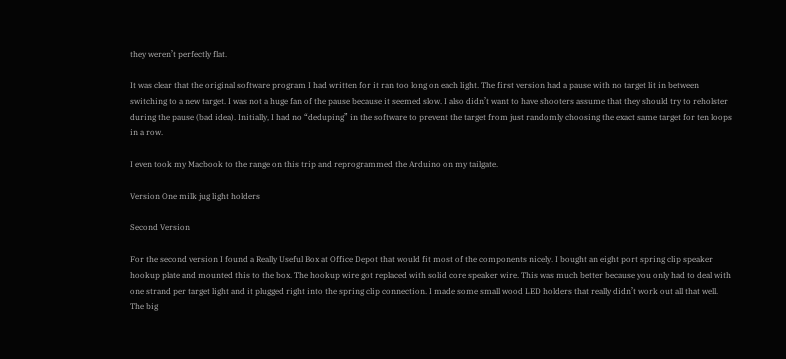they weren’t perfectly flat.

It was clear that the original software program I had written for it ran too long on each light. The first version had a pause with no target lit in between switching to a new target. I was not a huge fan of the pause because it seemed slow. I also didn’t want to have shooters assume that they should try to reholster during the pause (bad idea). Initially, I had no “deduping” in the software to prevent the target from just randomly choosing the exact same target for ten loops in a row.

I even took my Macbook to the range on this trip and reprogrammed the Arduino on my tailgate.

Version One milk jug light holders

Second Version

For the second version I found a Really Useful Box at Office Depot that would fit most of the components nicely. I bought an eight port spring clip speaker hookup plate and mounted this to the box. The hookup wire got replaced with solid core speaker wire. This was much better because you only had to deal with one strand per target light and it plugged right into the spring clip connection. I made some small wood LED holders that really didn’t work out all that well. The big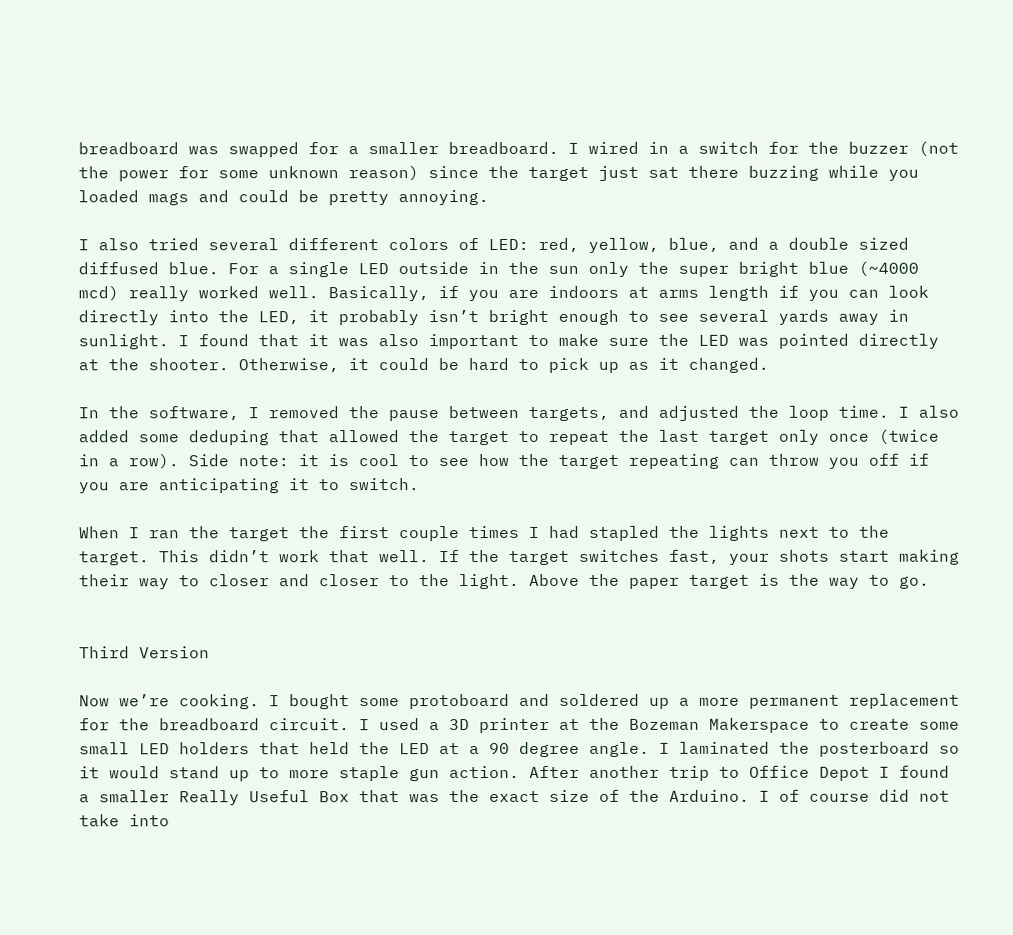breadboard was swapped for a smaller breadboard. I wired in a switch for the buzzer (not the power for some unknown reason) since the target just sat there buzzing while you loaded mags and could be pretty annoying.

I also tried several different colors of LED: red, yellow, blue, and a double sized diffused blue. For a single LED outside in the sun only the super bright blue (~4000 mcd) really worked well. Basically, if you are indoors at arms length if you can look directly into the LED, it probably isn’t bright enough to see several yards away in sunlight. I found that it was also important to make sure the LED was pointed directly at the shooter. Otherwise, it could be hard to pick up as it changed.

In the software, I removed the pause between targets, and adjusted the loop time. I also added some deduping that allowed the target to repeat the last target only once (twice in a row). Side note: it is cool to see how the target repeating can throw you off if you are anticipating it to switch.

When I ran the target the first couple times I had stapled the lights next to the target. This didn’t work that well. If the target switches fast, your shots start making their way to closer and closer to the light. Above the paper target is the way to go.


Third Version

Now we’re cooking. I bought some protoboard and soldered up a more permanent replacement for the breadboard circuit. I used a 3D printer at the Bozeman Makerspace to create some small LED holders that held the LED at a 90 degree angle. I laminated the posterboard so it would stand up to more staple gun action. After another trip to Office Depot I found a smaller Really Useful Box that was the exact size of the Arduino. I of course did not take into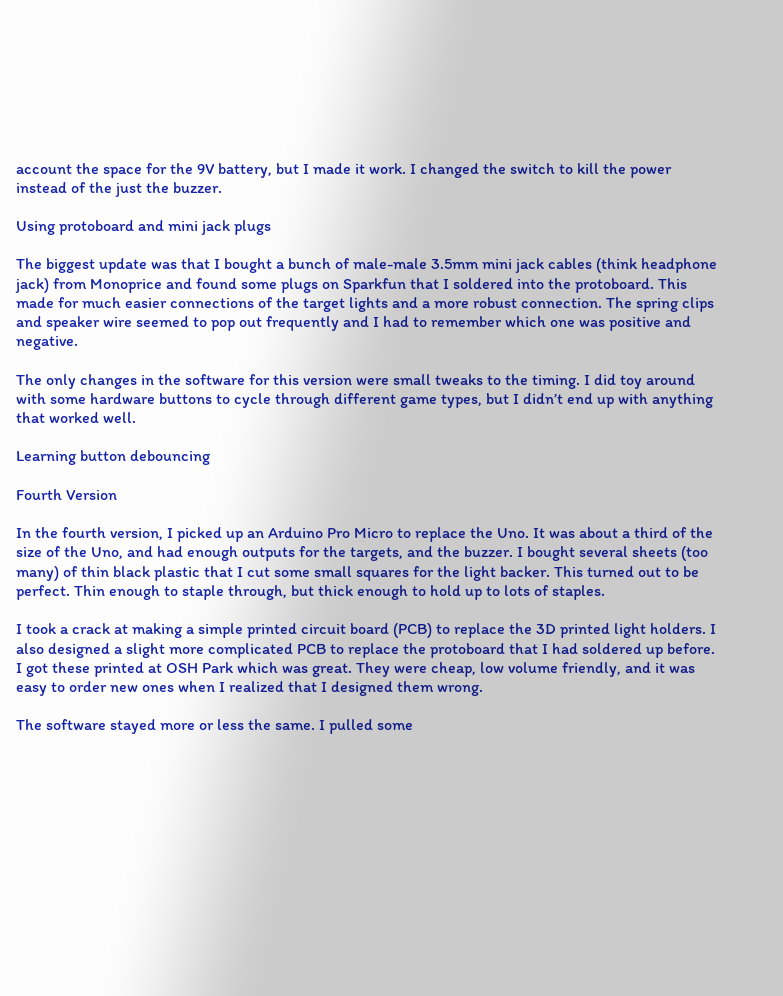account the space for the 9V battery, but I made it work. I changed the switch to kill the power instead of the just the buzzer.

Using protoboard and mini jack plugs

The biggest update was that I bought a bunch of male-male 3.5mm mini jack cables (think headphone jack) from Monoprice and found some plugs on Sparkfun that I soldered into the protoboard. This made for much easier connections of the target lights and a more robust connection. The spring clips and speaker wire seemed to pop out frequently and I had to remember which one was positive and negative.

The only changes in the software for this version were small tweaks to the timing. I did toy around with some hardware buttons to cycle through different game types, but I didn’t end up with anything that worked well.

Learning button debouncing

Fourth Version

In the fourth version, I picked up an Arduino Pro Micro to replace the Uno. It was about a third of the size of the Uno, and had enough outputs for the targets, and the buzzer. I bought several sheets (too many) of thin black plastic that I cut some small squares for the light backer. This turned out to be perfect. Thin enough to staple through, but thick enough to hold up to lots of staples.

I took a crack at making a simple printed circuit board (PCB) to replace the 3D printed light holders. I also designed a slight more complicated PCB to replace the protoboard that I had soldered up before. I got these printed at OSH Park which was great. They were cheap, low volume friendly, and it was easy to order new ones when I realized that I designed them wrong.

The software stayed more or less the same. I pulled some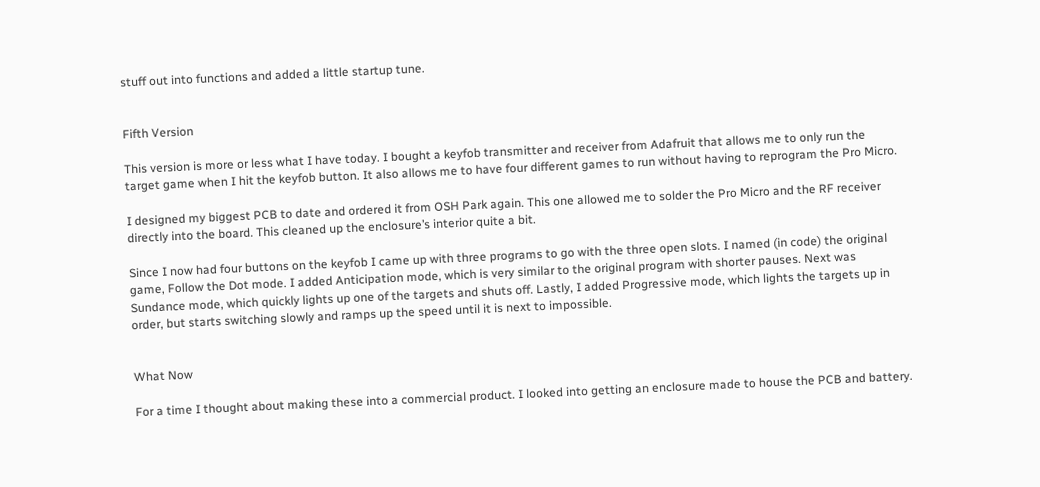stuff out into functions and added a little startup tune.


Fifth Version

This version is more or less what I have today. I bought a keyfob transmitter and receiver from Adafruit that allows me to only run the target game when I hit the keyfob button. It also allows me to have four different games to run without having to reprogram the Pro Micro.

I designed my biggest PCB to date and ordered it from OSH Park again. This one allowed me to solder the Pro Micro and the RF receiver directly into the board. This cleaned up the enclosure’s interior quite a bit.

Since I now had four buttons on the keyfob I came up with three programs to go with the three open slots. I named (in code) the original game, Follow the Dot mode. I added Anticipation mode, which is very similar to the original program with shorter pauses. Next was Sundance mode, which quickly lights up one of the targets and shuts off. Lastly, I added Progressive mode, which lights the targets up in order, but starts switching slowly and ramps up the speed until it is next to impossible.


What Now

For a time I thought about making these into a commercial product. I looked into getting an enclosure made to house the PCB and battery.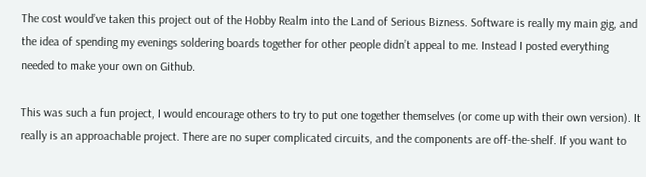The cost would’ve taken this project out of the Hobby Realm into the Land of Serious Bizness. Software is really my main gig, and the idea of spending my evenings soldering boards together for other people didn’t appeal to me. Instead I posted everything needed to make your own on Github.

This was such a fun project, I would encourage others to try to put one together themselves (or come up with their own version). It really is an approachable project. There are no super complicated circuits, and the components are off-the-shelf. If you want to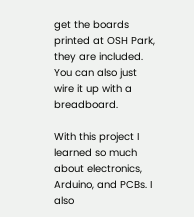get the boards printed at OSH Park, they are included. You can also just wire it up with a breadboard.

With this project I learned so much about electronics, Arduino, and PCBs. I also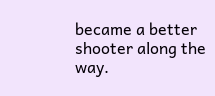became a better shooter along the way.